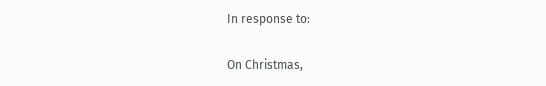In response to:

On Christmas,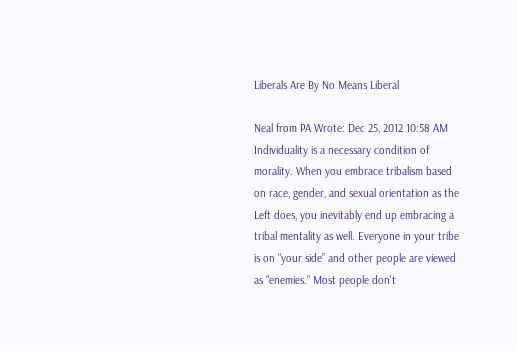Liberals Are By No Means Liberal

Neal from PA Wrote: Dec 25, 2012 10:58 AM
Individuality is a necessary condition of morality. When you embrace tribalism based on race, gender, and sexual orientation as the Left does, you inevitably end up embracing a tribal mentality as well. Everyone in your tribe is on "your side” and other people are viewed as "enemies." Most people don't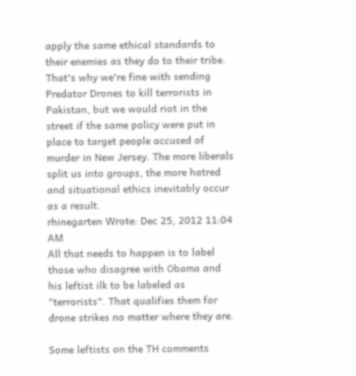apply the same ethical standards to their enemies as they do to their tribe. That's why we're fine with sending Predator Drones to kill terrorists in Pakistan, but we would riot in the street if the same policy were put in place to target people accused of murder in New Jersey. The more liberals split us into groups, the more hatred and situational ethics inevitably occur as a result.
rhinegarten Wrote: Dec 25, 2012 11:04 AM
All that needs to happen is to label those who disagree with Obama and his leftist ilk to be labeled as "terrorists". That qualifies them for drone strikes no matter where they are.

Some leftists on the TH comments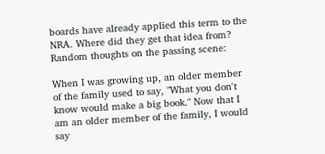boards have already applied this term to the NRA. Where did they get that idea from?
Random thoughts on the passing scene:

When I was growing up, an older member of the family used to say, "What you don't know would make a big book." Now that I am an older member of the family, I would say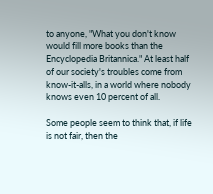to anyone, "What you don't know would fill more books than the Encyclopedia Britannica." At least half of our society's troubles come from know-it-alls, in a world where nobody knows even 10 percent of all.

Some people seem to think that, if life is not fair, then the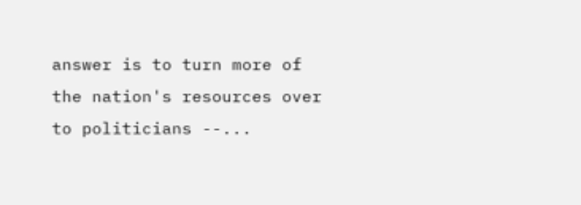answer is to turn more of the nation's resources over to politicians --...